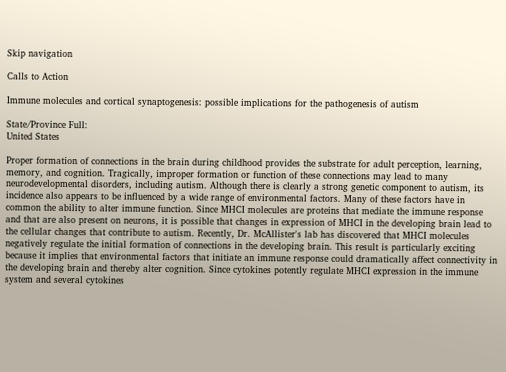Skip navigation

Calls to Action

Immune molecules and cortical synaptogenesis: possible implications for the pathogenesis of autism

State/Province Full:
United States

Proper formation of connections in the brain during childhood provides the substrate for adult perception, learning, memory, and cognition. Tragically, improper formation or function of these connections may lead to many neurodevelopmental disorders, including autism. Although there is clearly a strong genetic component to autism, its incidence also appears to be influenced by a wide range of environmental factors. Many of these factors have in common the ability to alter immune function. Since MHCI molecules are proteins that mediate the immune response and that are also present on neurons, it is possible that changes in expression of MHCI in the developing brain lead to the cellular changes that contribute to autism. Recently, Dr. McAllister's lab has discovered that MHCI molecules negatively regulate the initial formation of connections in the developing brain. This result is particularly exciting because it implies that environmental factors that initiate an immune response could dramatically affect connectivity in the developing brain and thereby alter cognition. Since cytokines potently regulate MHCI expression in the immune system and several cytokines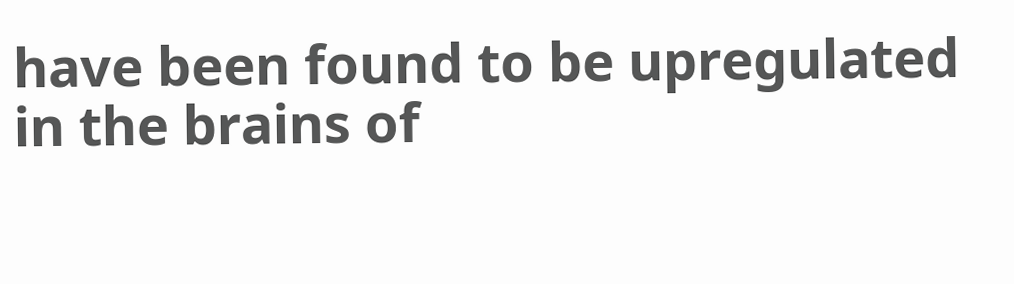have been found to be upregulated in the brains of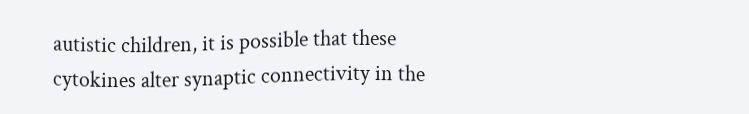autistic children, it is possible that these cytokines alter synaptic connectivity in the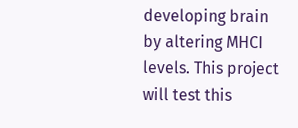developing brain by altering MHCI levels. This project will test this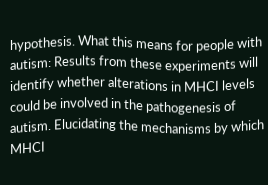hypothesis. What this means for people with autism: Results from these experiments will identify whether alterations in MHCI levels could be involved in the pathogenesis of autism. Elucidating the mechanisms by which MHCI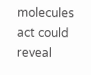molecules act could reveal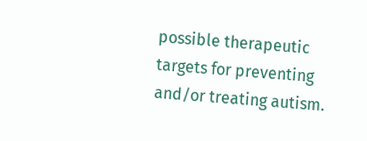possible therapeutic targets for preventing and/or treating autism.